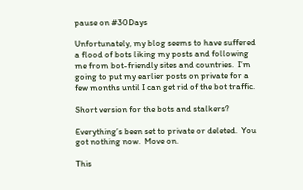pause on #30Days

Unfortunately, my blog seems to have suffered a flood of bots liking my posts and following me from bot-friendly sites and countries.  I’m going to put my earlier posts on private for a few months until I can get rid of the bot traffic.

Short version for the bots and stalkers?

Everything’s been set to private or deleted.  You got nothing now.  Move on.

This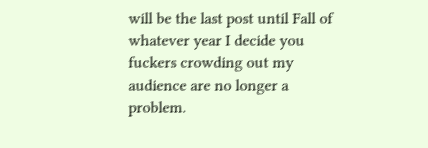will be the last post until Fall of whatever year I decide you fuckers crowding out my audience are no longer a problem.